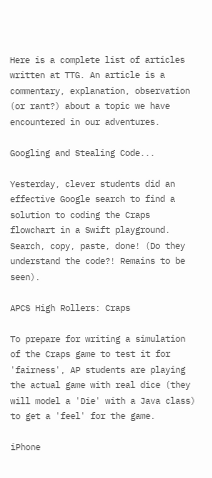Here is a complete list of articles written at TTG. An article is a commentary, explanation, observation (or rant?) about a topic we have encountered in our adventures.

Googling and Stealing Code...

Yesterday, clever students did an effective Google search to find a solution to coding the Craps flowchart in a Swift playground. Search, copy, paste, done! (Do they understand the code?! Remains to be seen).

APCS High Rollers: Craps

To prepare for writing a simulation of the Craps game to test it for 'fairness', AP students are playing the actual game with real dice (they will model a 'Die' with a Java class) to get a 'feel' for the game.

iPhone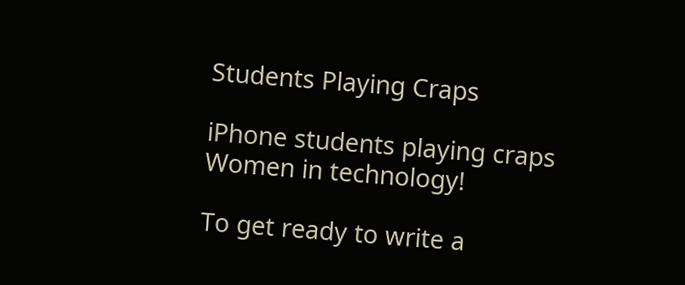Students Playing Craps

iPhone students playing craps
Women in technology!

To get ready to write a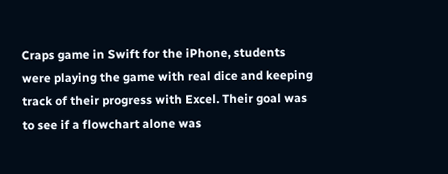Craps game in Swift for the iPhone, students were playing the game with real dice and keeping track of their progress with Excel. Their goal was to see if a flowchart alone was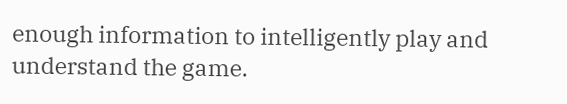enough information to intelligently play and understand the game.